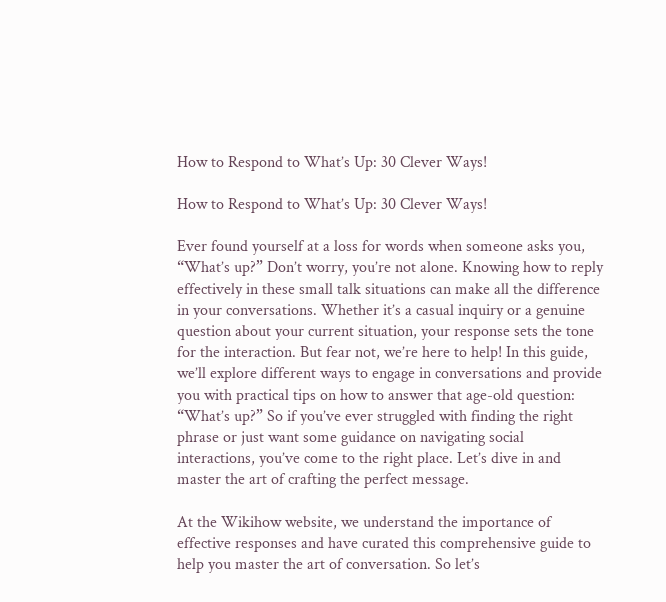How to Respond to What’s Up: 30 Clever Ways!

How to Respond to What’s Up: 30 Clever Ways!

Ever found yourself at a loss for words when someone asks you, “What’s up?” Don’t worry, you’re not alone. Knowing how to reply effectively in these small talk situations can make all the difference in your conversations. Whether it’s a casual inquiry or a genuine question about your current situation, your response sets the tone for the interaction. But fear not, we’re here to help! In this guide, we’ll explore different ways to engage in conversations and provide you with practical tips on how to answer that age-old question: “What’s up?” So if you’ve ever struggled with finding the right phrase or just want some guidance on navigating social interactions, you’ve come to the right place. Let’s dive in and master the art of crafting the perfect message.

At the Wikihow website, we understand the importance of effective responses and have curated this comprehensive guide to help you master the art of conversation. So let’s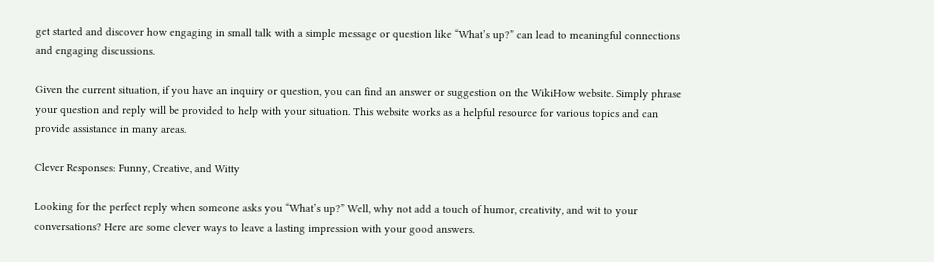get started and discover how engaging in small talk with a simple message or question like “What’s up?” can lead to meaningful connections and engaging discussions.

Given the current situation, if you have an inquiry or question, you can find an answer or suggestion on the WikiHow website. Simply phrase your question and reply will be provided to help with your situation. This website works as a helpful resource for various topics and can provide assistance in many areas.

Clever Responses: Funny, Creative, and Witty

Looking for the perfect reply when someone asks you “What’s up?” Well, why not add a touch of humor, creativity, and wit to your conversations? Here are some clever ways to leave a lasting impression with your good answers.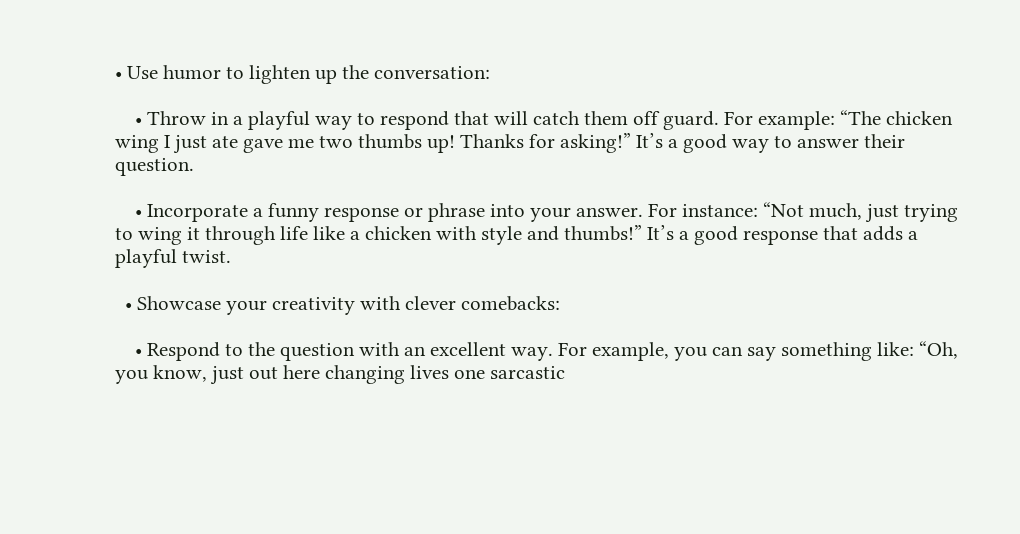• Use humor to lighten up the conversation:

    • Throw in a playful way to respond that will catch them off guard. For example: “The chicken wing I just ate gave me two thumbs up! Thanks for asking!” It’s a good way to answer their question.

    • Incorporate a funny response or phrase into your answer. For instance: “Not much, just trying to wing it through life like a chicken with style and thumbs!” It’s a good response that adds a playful twist.

  • Showcase your creativity with clever comebacks:

    • Respond to the question with an excellent way. For example, you can say something like: “Oh, you know, just out here changing lives one sarcastic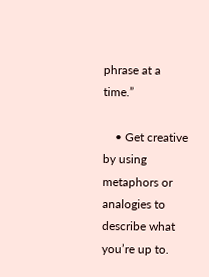phrase at a time.”

    • Get creative by using metaphors or analogies to describe what you’re up to.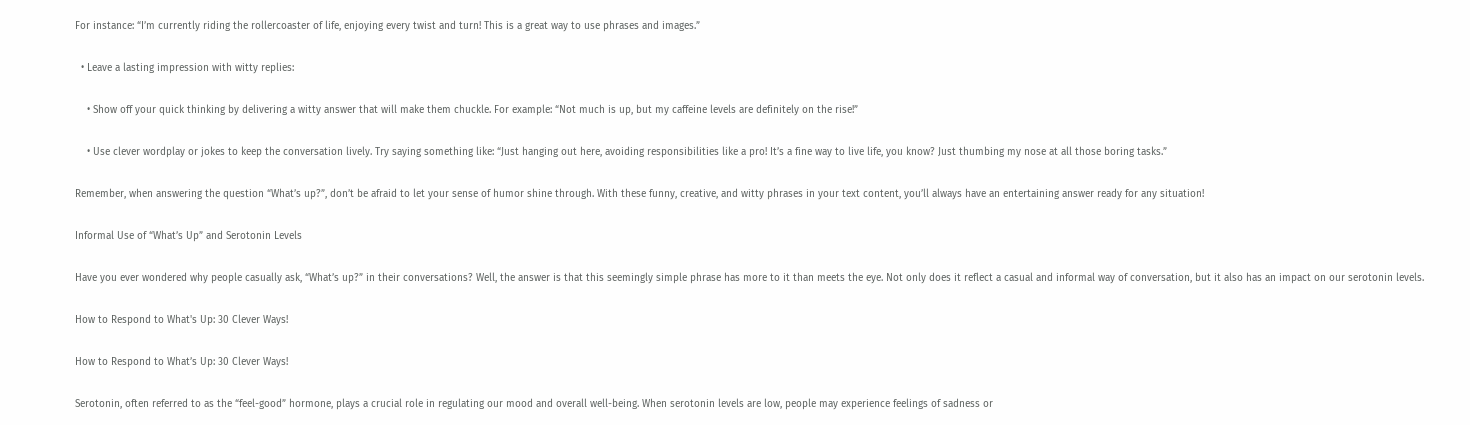For instance: “I’m currently riding the rollercoaster of life, enjoying every twist and turn! This is a great way to use phrases and images.”

  • Leave a lasting impression with witty replies:

    • Show off your quick thinking by delivering a witty answer that will make them chuckle. For example: “Not much is up, but my caffeine levels are definitely on the rise!”

    • Use clever wordplay or jokes to keep the conversation lively. Try saying something like: “Just hanging out here, avoiding responsibilities like a pro! It’s a fine way to live life, you know? Just thumbing my nose at all those boring tasks.”

Remember, when answering the question “What’s up?”, don’t be afraid to let your sense of humor shine through. With these funny, creative, and witty phrases in your text content, you’ll always have an entertaining answer ready for any situation!

Informal Use of “What’s Up” and Serotonin Levels

Have you ever wondered why people casually ask, “What’s up?” in their conversations? Well, the answer is that this seemingly simple phrase has more to it than meets the eye. Not only does it reflect a casual and informal way of conversation, but it also has an impact on our serotonin levels.

How to Respond to What's Up: 30 Clever Ways!

How to Respond to What’s Up: 30 Clever Ways!

Serotonin, often referred to as the “feel-good” hormone, plays a crucial role in regulating our mood and overall well-being. When serotonin levels are low, people may experience feelings of sadness or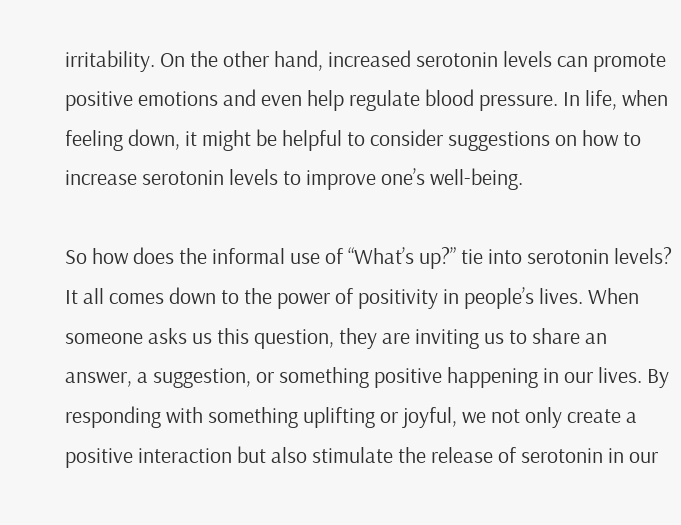irritability. On the other hand, increased serotonin levels can promote positive emotions and even help regulate blood pressure. In life, when feeling down, it might be helpful to consider suggestions on how to increase serotonin levels to improve one’s well-being.

So how does the informal use of “What’s up?” tie into serotonin levels? It all comes down to the power of positivity in people’s lives. When someone asks us this question, they are inviting us to share an answer, a suggestion, or something positive happening in our lives. By responding with something uplifting or joyful, we not only create a positive interaction but also stimulate the release of serotonin in our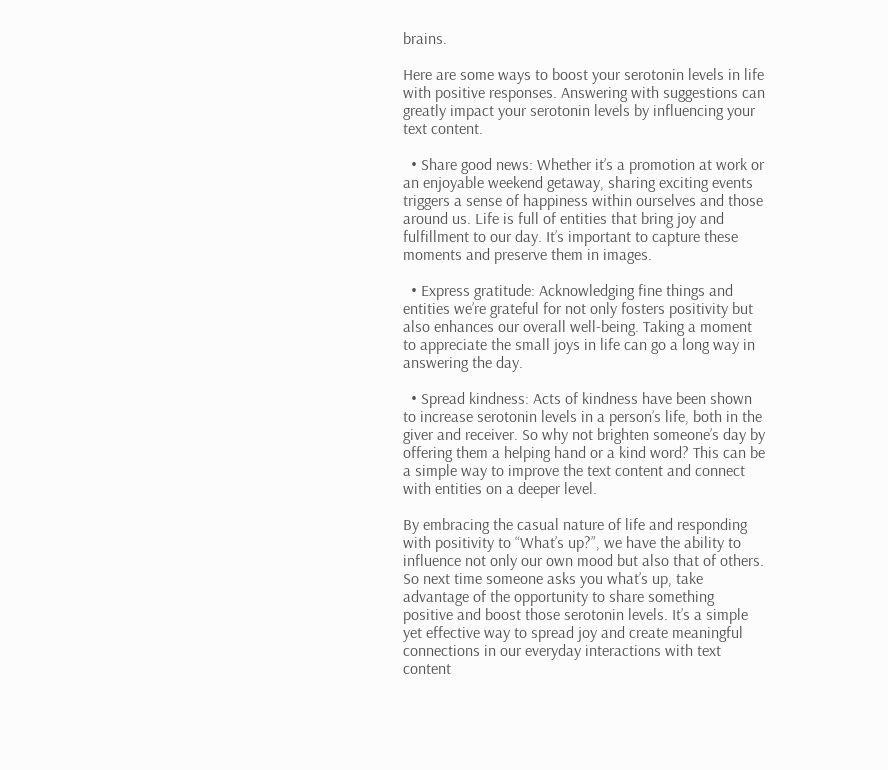brains.

Here are some ways to boost your serotonin levels in life with positive responses. Answering with suggestions can greatly impact your serotonin levels by influencing your text content.

  • Share good news: Whether it’s a promotion at work or an enjoyable weekend getaway, sharing exciting events triggers a sense of happiness within ourselves and those around us. Life is full of entities that bring joy and fulfillment to our day. It’s important to capture these moments and preserve them in images.

  • Express gratitude: Acknowledging fine things and entities we’re grateful for not only fosters positivity but also enhances our overall well-being. Taking a moment to appreciate the small joys in life can go a long way in answering the day.

  • Spread kindness: Acts of kindness have been shown to increase serotonin levels in a person’s life, both in the giver and receiver. So why not brighten someone’s day by offering them a helping hand or a kind word? This can be a simple way to improve the text content and connect with entities on a deeper level.

By embracing the casual nature of life and responding with positivity to “What’s up?”, we have the ability to influence not only our own mood but also that of others. So next time someone asks you what’s up, take advantage of the opportunity to share something positive and boost those serotonin levels. It’s a simple yet effective way to spread joy and create meaningful connections in our everyday interactions with text content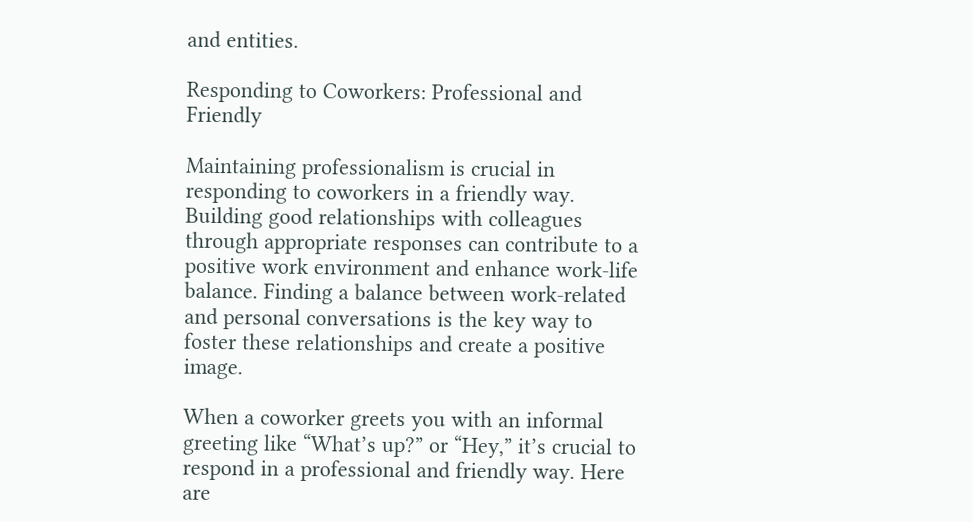and entities.

Responding to Coworkers: Professional and Friendly

Maintaining professionalism is crucial in responding to coworkers in a friendly way. Building good relationships with colleagues through appropriate responses can contribute to a positive work environment and enhance work-life balance. Finding a balance between work-related and personal conversations is the key way to foster these relationships and create a positive image.

When a coworker greets you with an informal greeting like “What’s up?” or “Hey,” it’s crucial to respond in a professional and friendly way. Here are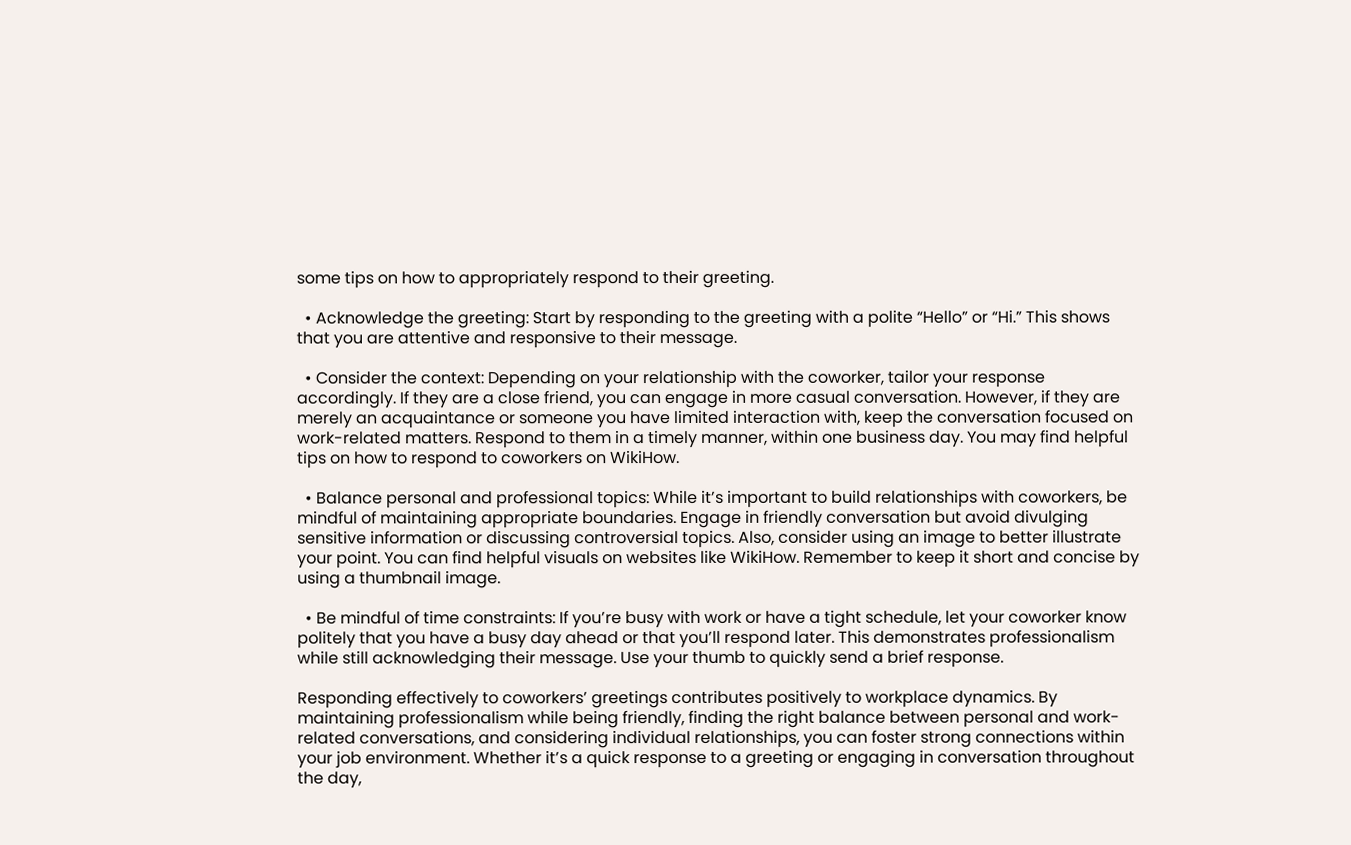some tips on how to appropriately respond to their greeting.

  • Acknowledge the greeting: Start by responding to the greeting with a polite “Hello” or “Hi.” This shows that you are attentive and responsive to their message.

  • Consider the context: Depending on your relationship with the coworker, tailor your response accordingly. If they are a close friend, you can engage in more casual conversation. However, if they are merely an acquaintance or someone you have limited interaction with, keep the conversation focused on work-related matters. Respond to them in a timely manner, within one business day. You may find helpful tips on how to respond to coworkers on WikiHow.

  • Balance personal and professional topics: While it’s important to build relationships with coworkers, be mindful of maintaining appropriate boundaries. Engage in friendly conversation but avoid divulging sensitive information or discussing controversial topics. Also, consider using an image to better illustrate your point. You can find helpful visuals on websites like WikiHow. Remember to keep it short and concise by using a thumbnail image.

  • Be mindful of time constraints: If you’re busy with work or have a tight schedule, let your coworker know politely that you have a busy day ahead or that you’ll respond later. This demonstrates professionalism while still acknowledging their message. Use your thumb to quickly send a brief response.

Responding effectively to coworkers’ greetings contributes positively to workplace dynamics. By maintaining professionalism while being friendly, finding the right balance between personal and work-related conversations, and considering individual relationships, you can foster strong connections within your job environment. Whether it’s a quick response to a greeting or engaging in conversation throughout the day,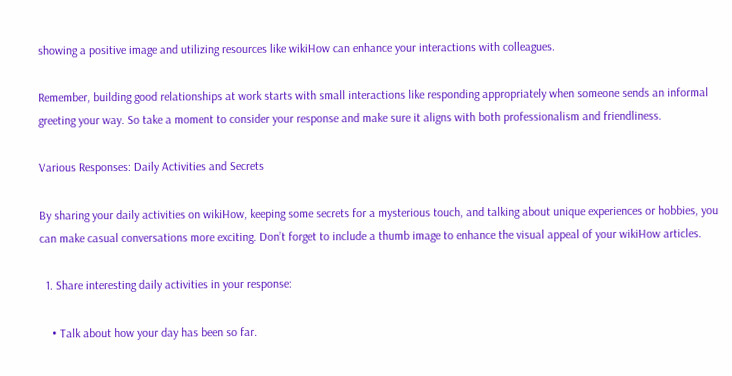showing a positive image and utilizing resources like wikiHow can enhance your interactions with colleagues.

Remember, building good relationships at work starts with small interactions like responding appropriately when someone sends an informal greeting your way. So take a moment to consider your response and make sure it aligns with both professionalism and friendliness.

Various Responses: Daily Activities and Secrets

By sharing your daily activities on wikiHow, keeping some secrets for a mysterious touch, and talking about unique experiences or hobbies, you can make casual conversations more exciting. Don’t forget to include a thumb image to enhance the visual appeal of your wikiHow articles.

  1. Share interesting daily activities in your response:

    • Talk about how your day has been so far.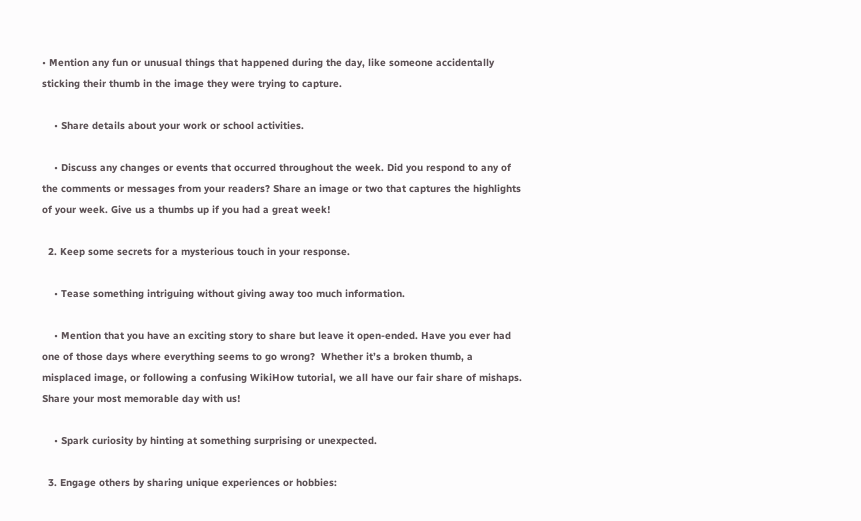• Mention any fun or unusual things that happened during the day, like someone accidentally sticking their thumb in the image they were trying to capture.

    • Share details about your work or school activities.

    • Discuss any changes or events that occurred throughout the week. Did you respond to any of the comments or messages from your readers? Share an image or two that captures the highlights of your week. Give us a thumbs up if you had a great week!

  2. Keep some secrets for a mysterious touch in your response.

    • Tease something intriguing without giving away too much information.

    • Mention that you have an exciting story to share but leave it open-ended. Have you ever had one of those days where everything seems to go wrong?  Whether it’s a broken thumb, a misplaced image, or following a confusing WikiHow tutorial, we all have our fair share of mishaps. Share your most memorable day with us!

    • Spark curiosity by hinting at something surprising or unexpected.

  3. Engage others by sharing unique experiences or hobbies: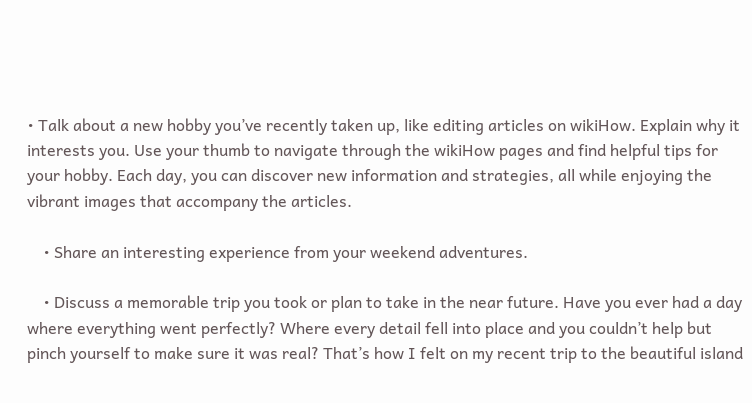• Talk about a new hobby you’ve recently taken up, like editing articles on wikiHow. Explain why it interests you. Use your thumb to navigate through the wikiHow pages and find helpful tips for your hobby. Each day, you can discover new information and strategies, all while enjoying the vibrant images that accompany the articles.

    • Share an interesting experience from your weekend adventures.

    • Discuss a memorable trip you took or plan to take in the near future. Have you ever had a day where everything went perfectly? Where every detail fell into place and you couldn’t help but pinch yourself to make sure it was real? That’s how I felt on my recent trip to the beautiful island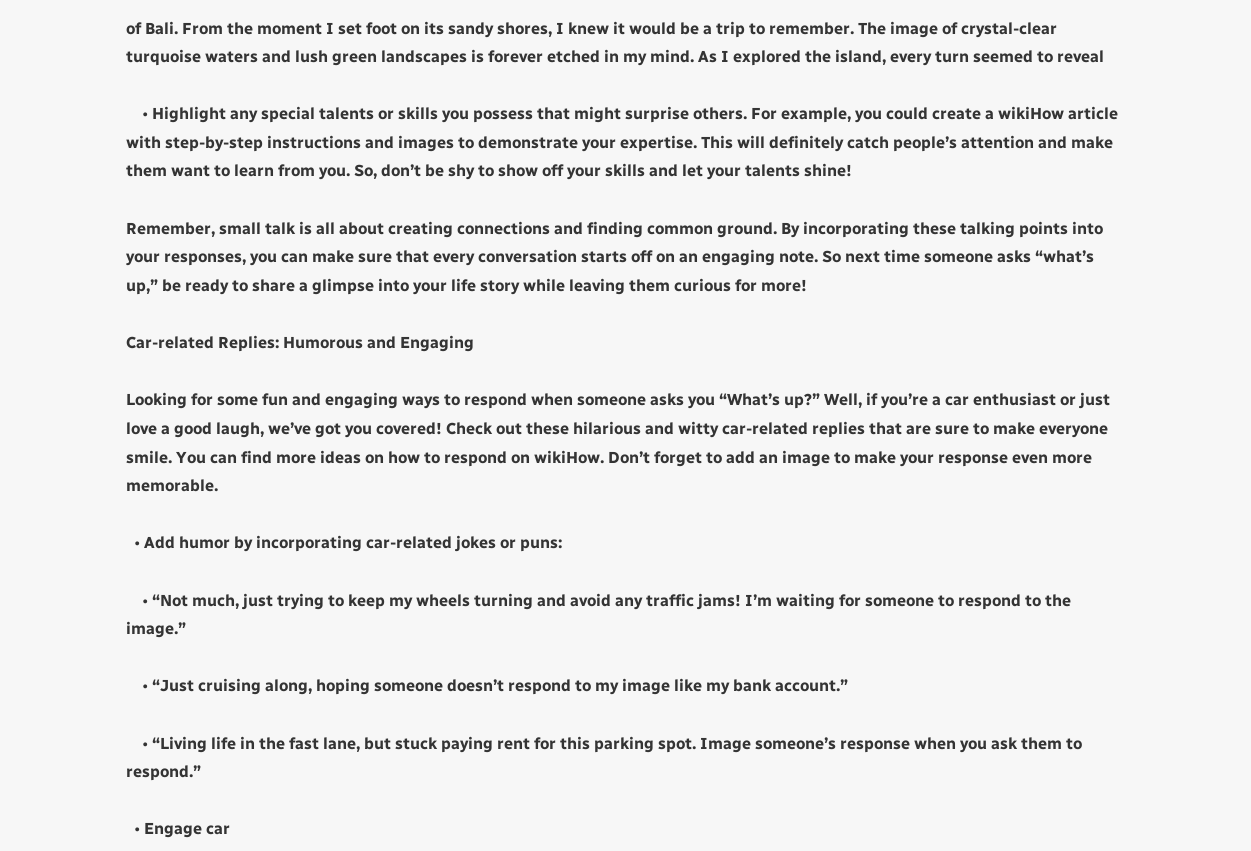of Bali. From the moment I set foot on its sandy shores, I knew it would be a trip to remember. The image of crystal-clear turquoise waters and lush green landscapes is forever etched in my mind. As I explored the island, every turn seemed to reveal

    • Highlight any special talents or skills you possess that might surprise others. For example, you could create a wikiHow article with step-by-step instructions and images to demonstrate your expertise. This will definitely catch people’s attention and make them want to learn from you. So, don’t be shy to show off your skills and let your talents shine!

Remember, small talk is all about creating connections and finding common ground. By incorporating these talking points into your responses, you can make sure that every conversation starts off on an engaging note. So next time someone asks “what’s up,” be ready to share a glimpse into your life story while leaving them curious for more!

Car-related Replies: Humorous and Engaging

Looking for some fun and engaging ways to respond when someone asks you “What’s up?” Well, if you’re a car enthusiast or just love a good laugh, we’ve got you covered! Check out these hilarious and witty car-related replies that are sure to make everyone smile. You can find more ideas on how to respond on wikiHow. Don’t forget to add an image to make your response even more memorable.

  • Add humor by incorporating car-related jokes or puns:

    • “Not much, just trying to keep my wheels turning and avoid any traffic jams! I’m waiting for someone to respond to the image.”

    • “Just cruising along, hoping someone doesn’t respond to my image like my bank account.”

    • “Living life in the fast lane, but stuck paying rent for this parking spot. Image someone’s response when you ask them to respond.”

  • Engage car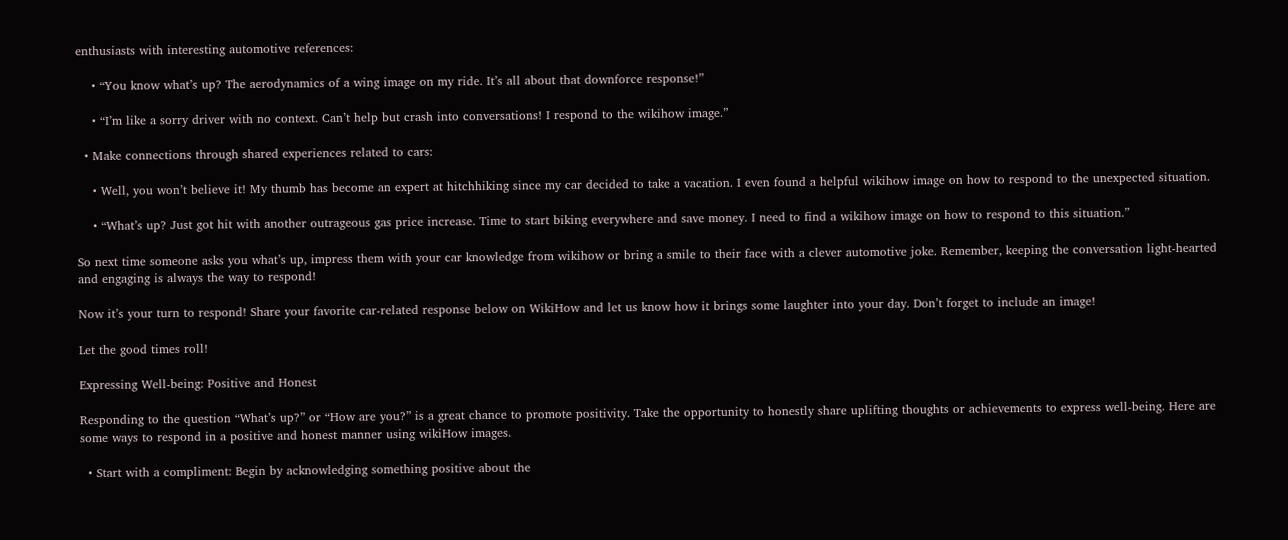enthusiasts with interesting automotive references:

    • “You know what’s up? The aerodynamics of a wing image on my ride. It’s all about that downforce response!”

    • “I’m like a sorry driver with no context. Can’t help but crash into conversations! I respond to the wikihow image.”

  • Make connections through shared experiences related to cars:

    • Well, you won’t believe it! My thumb has become an expert at hitchhiking since my car decided to take a vacation. I even found a helpful wikihow image on how to respond to the unexpected situation.

    • “What’s up? Just got hit with another outrageous gas price increase. Time to start biking everywhere and save money. I need to find a wikihow image on how to respond to this situation.”

So next time someone asks you what’s up, impress them with your car knowledge from wikihow or bring a smile to their face with a clever automotive joke. Remember, keeping the conversation light-hearted and engaging is always the way to respond!

Now it’s your turn to respond! Share your favorite car-related response below on WikiHow and let us know how it brings some laughter into your day. Don’t forget to include an image!

Let the good times roll!

Expressing Well-being: Positive and Honest

Responding to the question “What’s up?” or “How are you?” is a great chance to promote positivity. Take the opportunity to honestly share uplifting thoughts or achievements to express well-being. Here are some ways to respond in a positive and honest manner using wikiHow images.

  • Start with a compliment: Begin by acknowledging something positive about the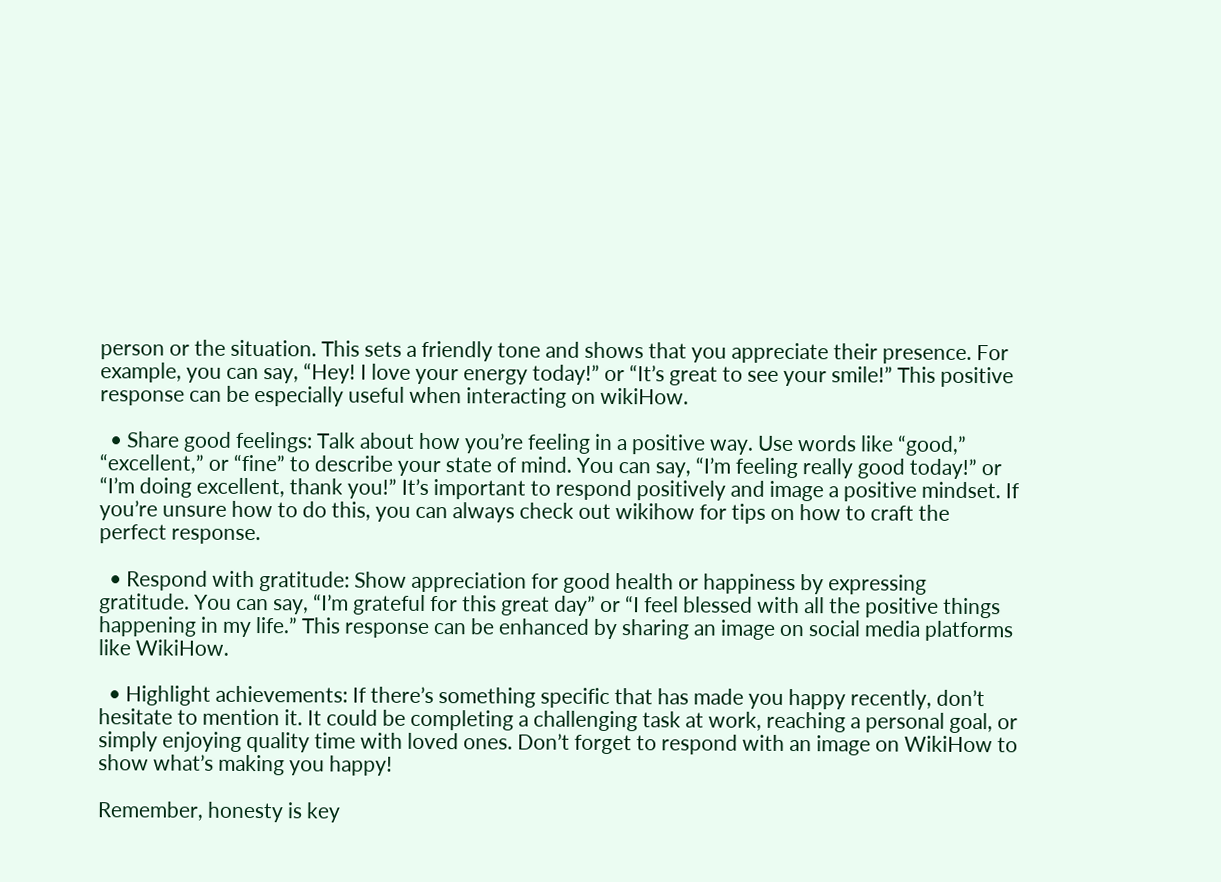person or the situation. This sets a friendly tone and shows that you appreciate their presence. For example, you can say, “Hey! I love your energy today!” or “It’s great to see your smile!” This positive response can be especially useful when interacting on wikiHow.

  • Share good feelings: Talk about how you’re feeling in a positive way. Use words like “good,” “excellent,” or “fine” to describe your state of mind. You can say, “I’m feeling really good today!” or “I’m doing excellent, thank you!” It’s important to respond positively and image a positive mindset. If you’re unsure how to do this, you can always check out wikihow for tips on how to craft the perfect response.

  • Respond with gratitude: Show appreciation for good health or happiness by expressing gratitude. You can say, “I’m grateful for this great day” or “I feel blessed with all the positive things happening in my life.” This response can be enhanced by sharing an image on social media platforms like WikiHow.

  • Highlight achievements: If there’s something specific that has made you happy recently, don’t hesitate to mention it. It could be completing a challenging task at work, reaching a personal goal, or simply enjoying quality time with loved ones. Don’t forget to respond with an image on WikiHow to show what’s making you happy!

Remember, honesty is key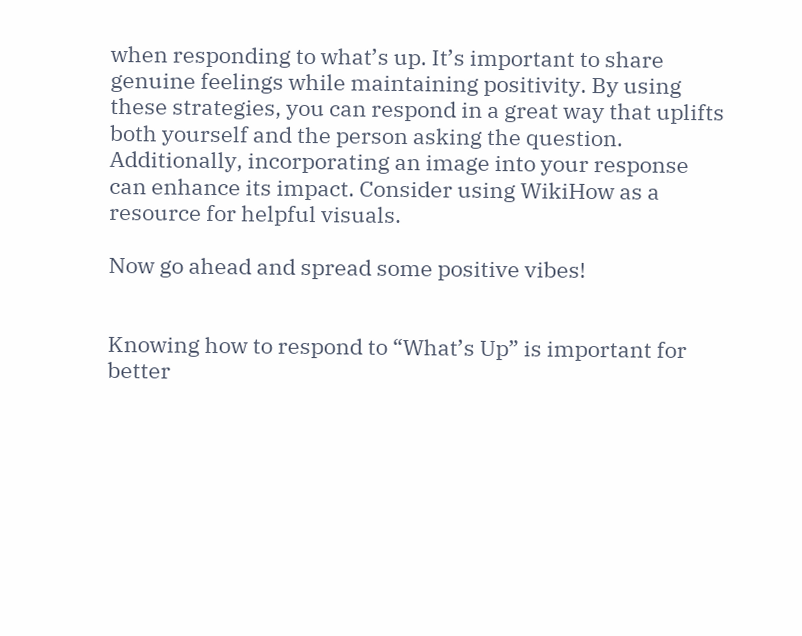when responding to what’s up. It’s important to share genuine feelings while maintaining positivity. By using these strategies, you can respond in a great way that uplifts both yourself and the person asking the question. Additionally, incorporating an image into your response can enhance its impact. Consider using WikiHow as a resource for helpful visuals.

Now go ahead and spread some positive vibes!


Knowing how to respond to “What’s Up” is important for better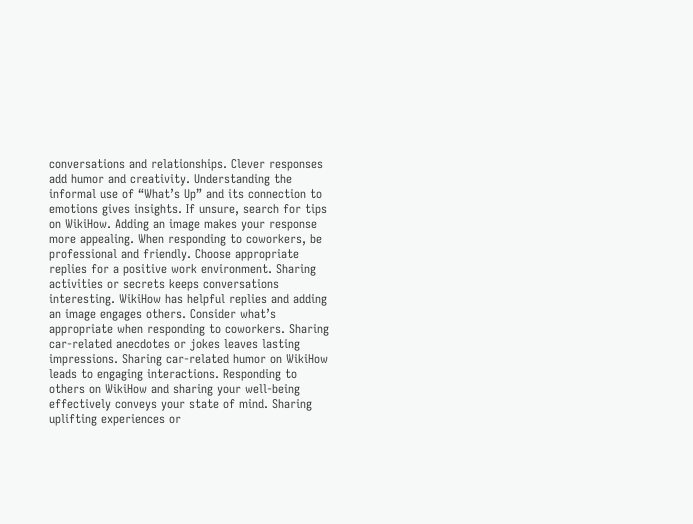conversations and relationships. Clever responses add humor and creativity. Understanding the informal use of “What’s Up” and its connection to emotions gives insights. If unsure, search for tips on WikiHow. Adding an image makes your response more appealing. When responding to coworkers, be professional and friendly. Choose appropriate replies for a positive work environment. Sharing activities or secrets keeps conversations interesting. WikiHow has helpful replies and adding an image engages others. Consider what’s appropriate when responding to coworkers. Sharing car-related anecdotes or jokes leaves lasting impressions. Sharing car-related humor on WikiHow leads to engaging interactions. Responding to others on WikiHow and sharing your well-being effectively conveys your state of mind. Sharing uplifting experiences or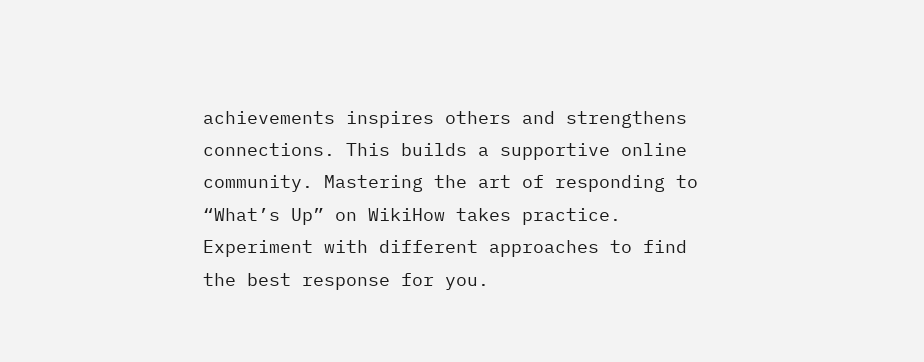achievements inspires others and strengthens connections. This builds a supportive online community. Mastering the art of responding to “What’s Up” on WikiHow takes practice. Experiment with different approaches to find the best response for you.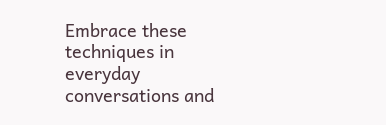Embrace these techniques in everyday conversations and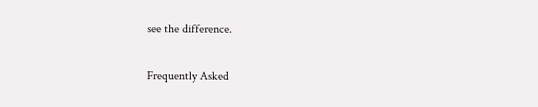see the difference.

Frequently Asked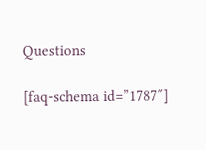Questions

[faq-schema id=”1787″]